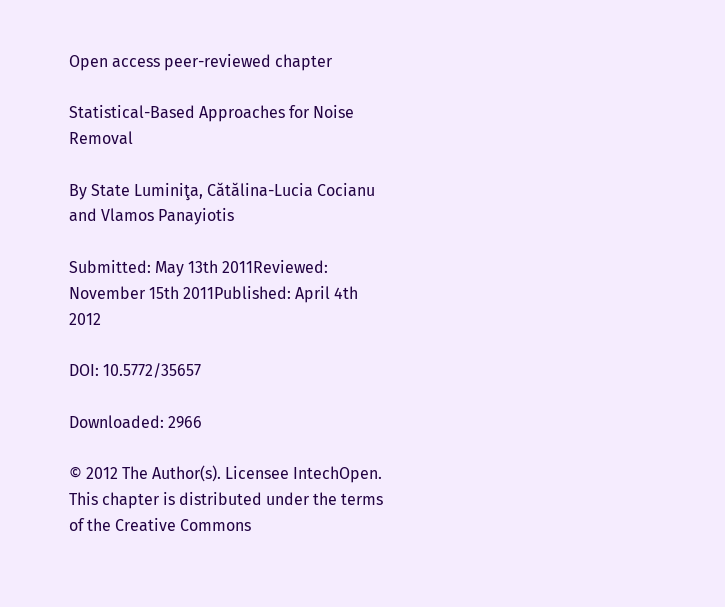Open access peer-reviewed chapter

Statistical-Based Approaches for Noise Removal

By State Luminiţa, Cătălina-Lucia Cocianu and Vlamos Panayiotis

Submitted: May 13th 2011Reviewed: November 15th 2011Published: April 4th 2012

DOI: 10.5772/35657

Downloaded: 2966

© 2012 The Author(s). Licensee IntechOpen. This chapter is distributed under the terms of the Creative Commons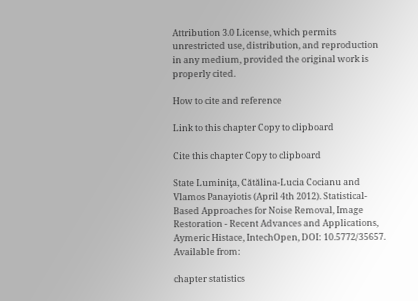Attribution 3.0 License, which permits unrestricted use, distribution, and reproduction in any medium, provided the original work is properly cited.

How to cite and reference

Link to this chapter Copy to clipboard

Cite this chapter Copy to clipboard

State Luminiţa, Cătălina-Lucia Cocianu and Vlamos Panayiotis (April 4th 2012). Statistical-Based Approaches for Noise Removal, Image Restoration - Recent Advances and Applications, Aymeric Histace, IntechOpen, DOI: 10.5772/35657. Available from:

chapter statistics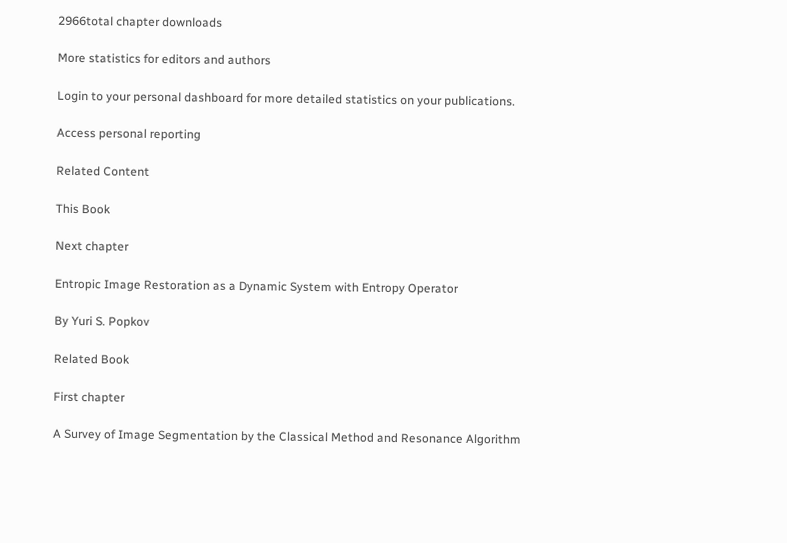2966total chapter downloads

More statistics for editors and authors

Login to your personal dashboard for more detailed statistics on your publications.

Access personal reporting

Related Content

This Book

Next chapter

Entropic Image Restoration as a Dynamic System with Entropy Operator

By Yuri S. Popkov

Related Book

First chapter

A Survey of Image Segmentation by the Classical Method and Resonance Algorithm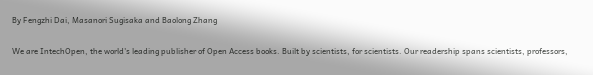By Fengzhi Dai, Masanori Sugisaka and Baolong Zhang

We are IntechOpen, the world's leading publisher of Open Access books. Built by scientists, for scientists. Our readership spans scientists, professors,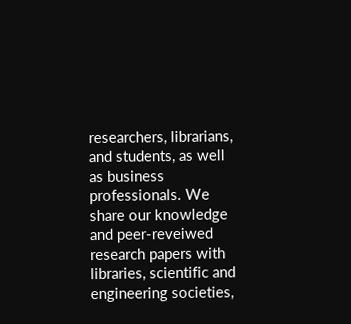researchers, librarians, and students, as well as business professionals. We share our knowledge and peer-reveiwed research papers with libraries, scientific and engineering societies,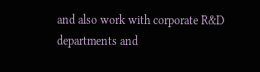and also work with corporate R&D departments and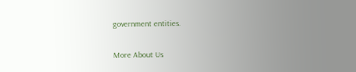government entities.

More About Us